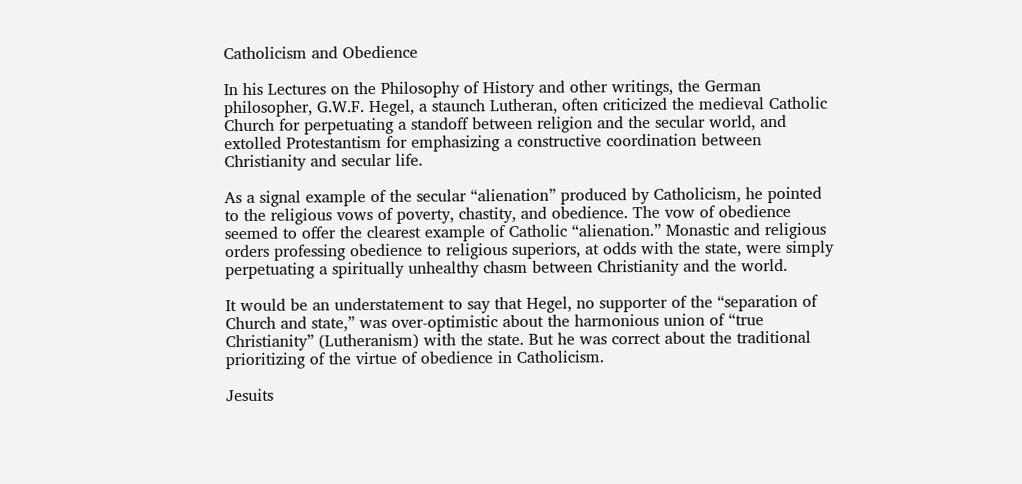Catholicism and Obedience

In his Lectures on the Philosophy of History and other writings, the German philosopher, G.W.F. Hegel, a staunch Lutheran, often criticized the medieval Catholic Church for perpetuating a standoff between religion and the secular world, and extolled Protestantism for emphasizing a constructive coordination between Christianity and secular life.

As a signal example of the secular “alienation” produced by Catholicism, he pointed to the religious vows of poverty, chastity, and obedience. The vow of obedience seemed to offer the clearest example of Catholic “alienation.” Monastic and religious orders professing obedience to religious superiors, at odds with the state, were simply perpetuating a spiritually unhealthy chasm between Christianity and the world.

It would be an understatement to say that Hegel, no supporter of the “separation of Church and state,” was over-optimistic about the harmonious union of “true Christianity” (Lutheranism) with the state. But he was correct about the traditional prioritizing of the virtue of obedience in Catholicism.

Jesuits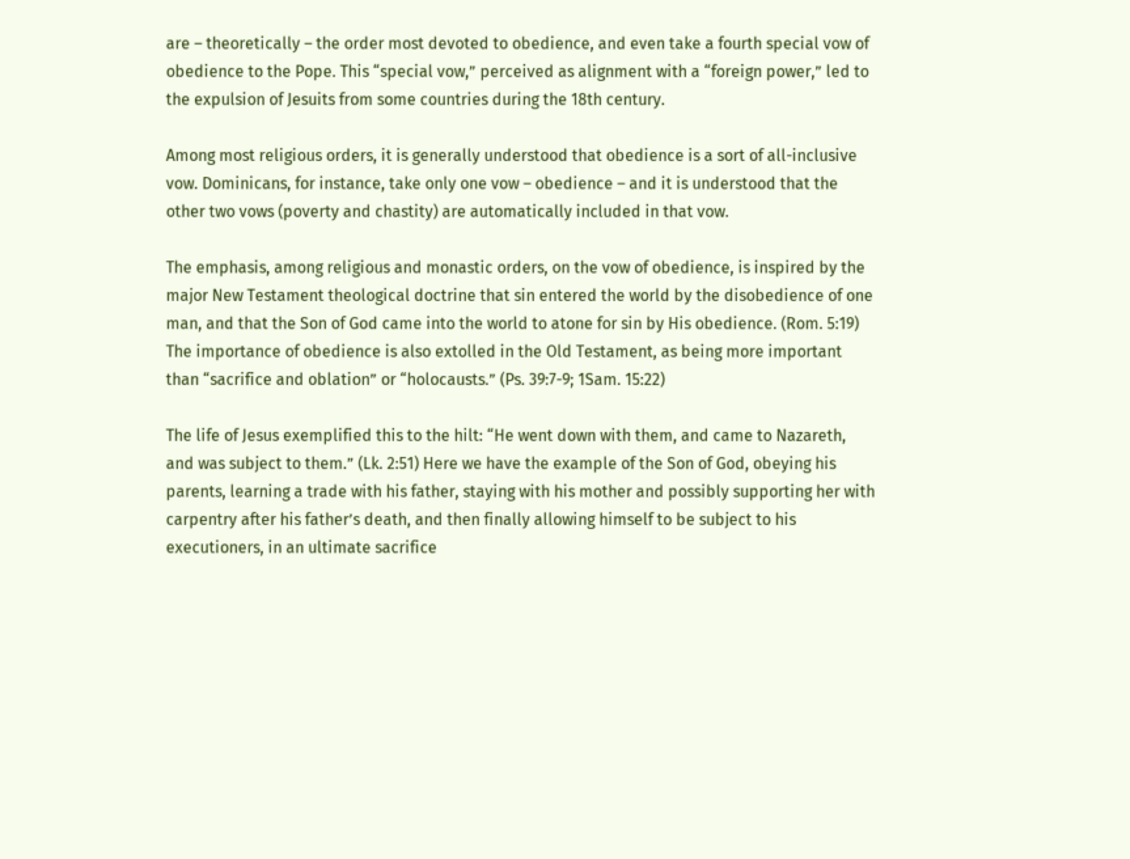are – theoretically – the order most devoted to obedience, and even take a fourth special vow of obedience to the Pope. This “special vow,” perceived as alignment with a “foreign power,” led to the expulsion of Jesuits from some countries during the 18th century.

Among most religious orders, it is generally understood that obedience is a sort of all-inclusive vow. Dominicans, for instance, take only one vow – obedience – and it is understood that the other two vows (poverty and chastity) are automatically included in that vow.

The emphasis, among religious and monastic orders, on the vow of obedience, is inspired by the major New Testament theological doctrine that sin entered the world by the disobedience of one man, and that the Son of God came into the world to atone for sin by His obedience. (Rom. 5:19) The importance of obedience is also extolled in the Old Testament, as being more important than “sacrifice and oblation” or “holocausts.” (Ps. 39:7-9; 1Sam. 15:22)

The life of Jesus exemplified this to the hilt: “He went down with them, and came to Nazareth, and was subject to them.” (Lk. 2:51) Here we have the example of the Son of God, obeying his parents, learning a trade with his father, staying with his mother and possibly supporting her with carpentry after his father’s death, and then finally allowing himself to be subject to his executioners, in an ultimate sacrifice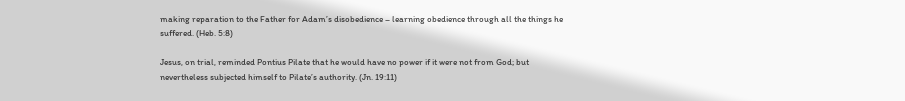making reparation to the Father for Adam’s disobedience – learning obedience through all the things he suffered. (Heb. 5:8)

Jesus, on trial, reminded Pontius Pilate that he would have no power if it were not from God; but nevertheless subjected himself to Pilate’s authority. (Jn. 19:11)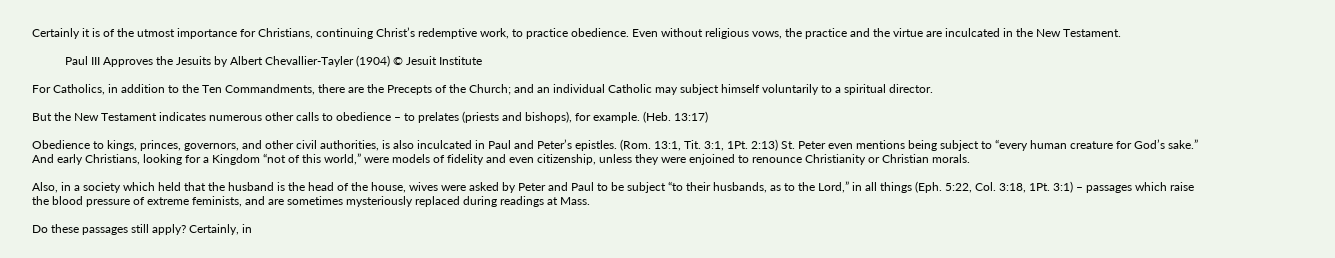Certainly it is of the utmost importance for Christians, continuing Christ’s redemptive work, to practice obedience. Even without religious vows, the practice and the virtue are inculcated in the New Testament.

           Paul III Approves the Jesuits by Albert Chevallier-Tayler (1904) © Jesuit Institute

For Catholics, in addition to the Ten Commandments, there are the Precepts of the Church; and an individual Catholic may subject himself voluntarily to a spiritual director.

But the New Testament indicates numerous other calls to obedience – to prelates (priests and bishops), for example. (Heb. 13:17)

Obedience to kings, princes, governors, and other civil authorities, is also inculcated in Paul and Peter’s epistles. (Rom. 13:1, Tit. 3:1, 1Pt. 2:13) St. Peter even mentions being subject to “every human creature for God’s sake.” And early Christians, looking for a Kingdom “not of this world,” were models of fidelity and even citizenship, unless they were enjoined to renounce Christianity or Christian morals.

Also, in a society which held that the husband is the head of the house, wives were asked by Peter and Paul to be subject “to their husbands, as to the Lord,” in all things (Eph. 5:22, Col. 3:18, 1Pt. 3:1) – passages which raise the blood pressure of extreme feminists, and are sometimes mysteriously replaced during readings at Mass.

Do these passages still apply? Certainly, in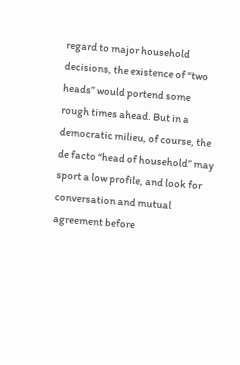regard to major household decisions, the existence of “two heads” would portend some rough times ahead. But in a democratic milieu, of course, the de facto “head of household” may sport a low profile, and look for conversation and mutual agreement before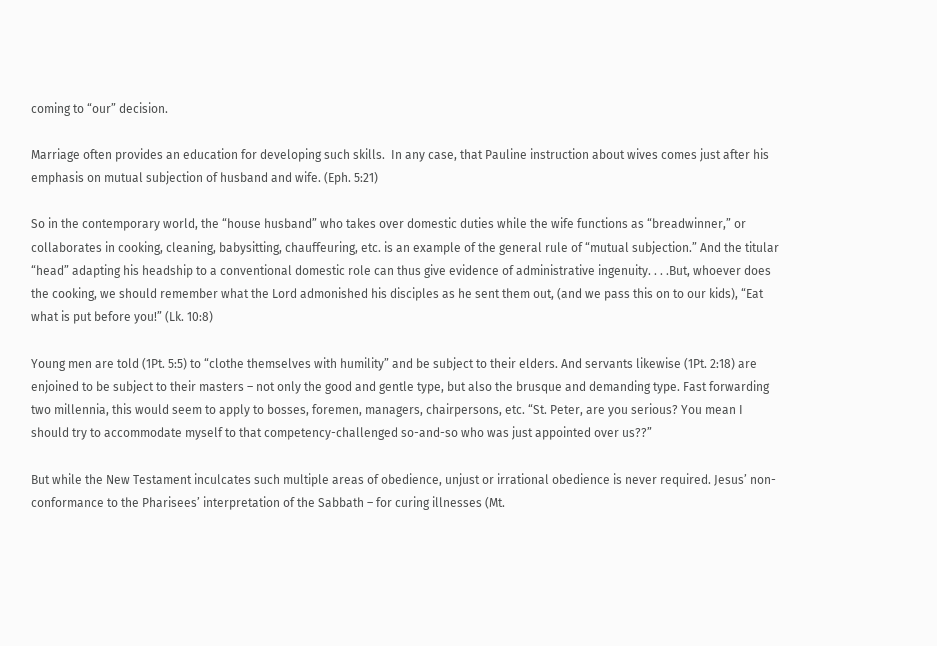coming to “our” decision.

Marriage often provides an education for developing such skills.  In any case, that Pauline instruction about wives comes just after his emphasis on mutual subjection of husband and wife. (Eph. 5:21)

So in the contemporary world, the “house husband” who takes over domestic duties while the wife functions as “breadwinner,” or collaborates in cooking, cleaning, babysitting, chauffeuring, etc. is an example of the general rule of “mutual subjection.” And the titular “head” adapting his headship to a conventional domestic role can thus give evidence of administrative ingenuity. . . .But, whoever does the cooking, we should remember what the Lord admonished his disciples as he sent them out, (and we pass this on to our kids), “Eat what is put before you!” (Lk. 10:8)

Young men are told (1Pt. 5:5) to “clothe themselves with humility” and be subject to their elders. And servants likewise (1Pt. 2:18) are enjoined to be subject to their masters – not only the good and gentle type, but also the brusque and demanding type. Fast forwarding two millennia, this would seem to apply to bosses, foremen, managers, chairpersons, etc. “St. Peter, are you serious? You mean I should try to accommodate myself to that competency-challenged so-and-so who was just appointed over us??”

But while the New Testament inculcates such multiple areas of obedience, unjust or irrational obedience is never required. Jesus’ non-conformance to the Pharisees’ interpretation of the Sabbath – for curing illnesses (Mt.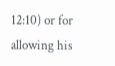12:10) or for allowing his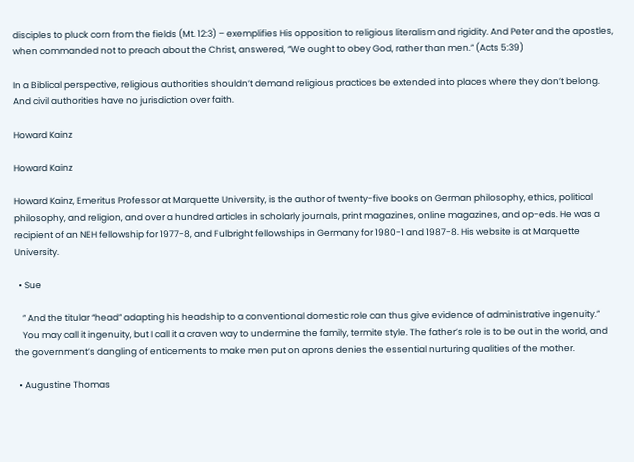disciples to pluck corn from the fields (Mt. 12:3) – exemplifies His opposition to religious literalism and rigidity. And Peter and the apostles, when commanded not to preach about the Christ, answered, “We ought to obey God, rather than men.” (Acts 5:39)

In a Biblical perspective, religious authorities shouldn’t demand religious practices be extended into places where they don’t belong. And civil authorities have no jurisdiction over faith.

Howard Kainz

Howard Kainz

Howard Kainz, Emeritus Professor at Marquette University, is the author of twenty-five books on German philosophy, ethics, political philosophy, and religion, and over a hundred articles in scholarly journals, print magazines, online magazines, and op-eds. He was a recipient of an NEH fellowship for 1977-8, and Fulbright fellowships in Germany for 1980-1 and 1987-8. His website is at Marquette University.

  • Sue

    ” And the titular “head” adapting his headship to a conventional domestic role can thus give evidence of administrative ingenuity.”
    You may call it ingenuity, but I call it a craven way to undermine the family, termite style. The father’s role is to be out in the world, and the government’s dangling of enticements to make men put on aprons denies the essential nurturing qualities of the mother.

  • Augustine Thomas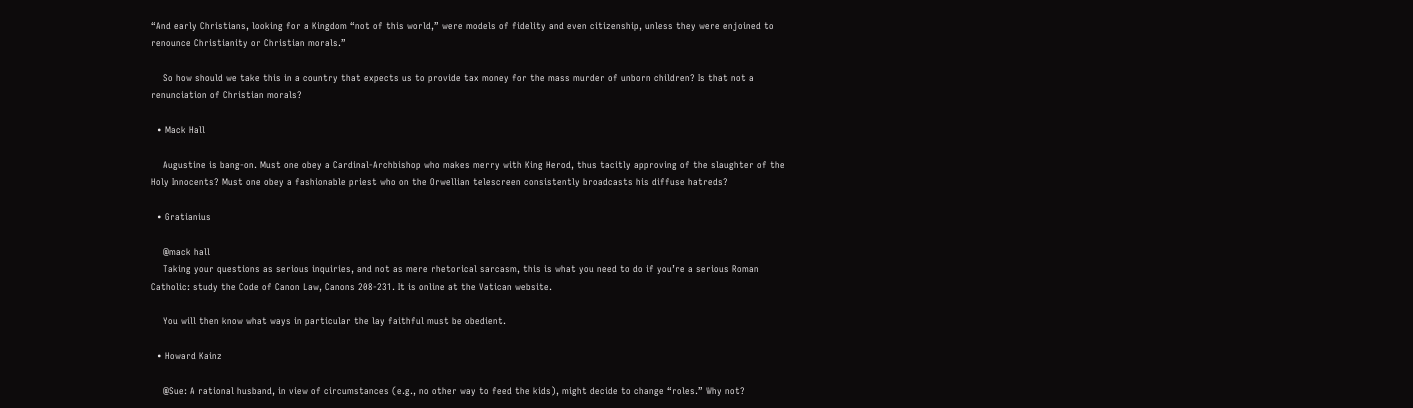“And early Christians, looking for a Kingdom “not of this world,” were models of fidelity and even citizenship, unless they were enjoined to renounce Christianity or Christian morals.”

    So how should we take this in a country that expects us to provide tax money for the mass murder of unborn children? Is that not a renunciation of Christian morals?

  • Mack Hall

    Augustine is bang-on. Must one obey a Cardinal-Archbishop who makes merry with King Herod, thus tacitly approving of the slaughter of the Holy Innocents? Must one obey a fashionable priest who on the Orwellian telescreen consistently broadcasts his diffuse hatreds?

  • Gratianius

    @mack hall
    Taking your questions as serious inquiries, and not as mere rhetorical sarcasm, this is what you need to do if you’re a serious Roman Catholic: study the Code of Canon Law, Canons 208-231. It is online at the Vatican website.

    You will then know what ways in particular the lay faithful must be obedient.

  • Howard Kainz

    @Sue: A rational husband, in view of circumstances (e.g., no other way to feed the kids), might decide to change “roles.” Why not?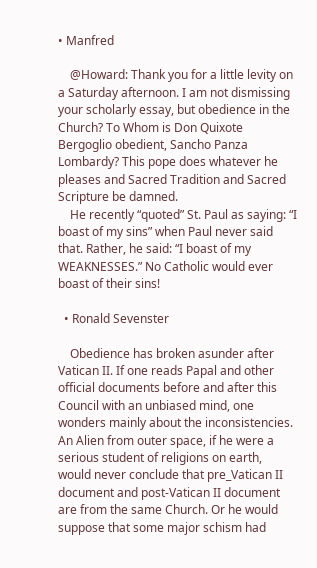• Manfred

    @Howard: Thank you for a little levity on a Saturday afternoon. I am not dismissing your scholarly essay, but obedience in the Church? To Whom is Don Quixote Bergoglio obedient, Sancho Panza Lombardy? This pope does whatever he pleases and Sacred Tradition and Sacred Scripture be damned.
    He recently “quoted” St. Paul as saying: “I boast of my sins” when Paul never said that. Rather, he said: “I boast of my WEAKNESSES.” No Catholic would ever boast of their sins!

  • Ronald Sevenster

    Obedience has broken asunder after Vatican II. If one reads Papal and other official documents before and after this Council with an unbiased mind, one wonders mainly about the inconsistencies. An Alien from outer space, if he were a serious student of religions on earth, would never conclude that pre_Vatican II document and post-Vatican II document are from the same Church. Or he would suppose that some major schism had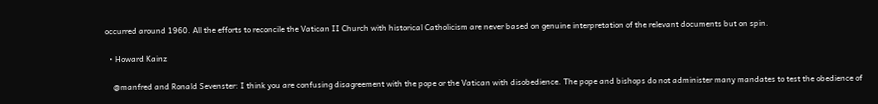occurred around 1960. All the efforts to reconcile the Vatican II Church with historical Catholicism are never based on genuine interpretation of the relevant documents but on spin.

  • Howard Kainz

    @manfred and Ronald Sevenster: I think you are confusing disagreement with the pope or the Vatican with disobedience. The pope and bishops do not administer many mandates to test the obedience of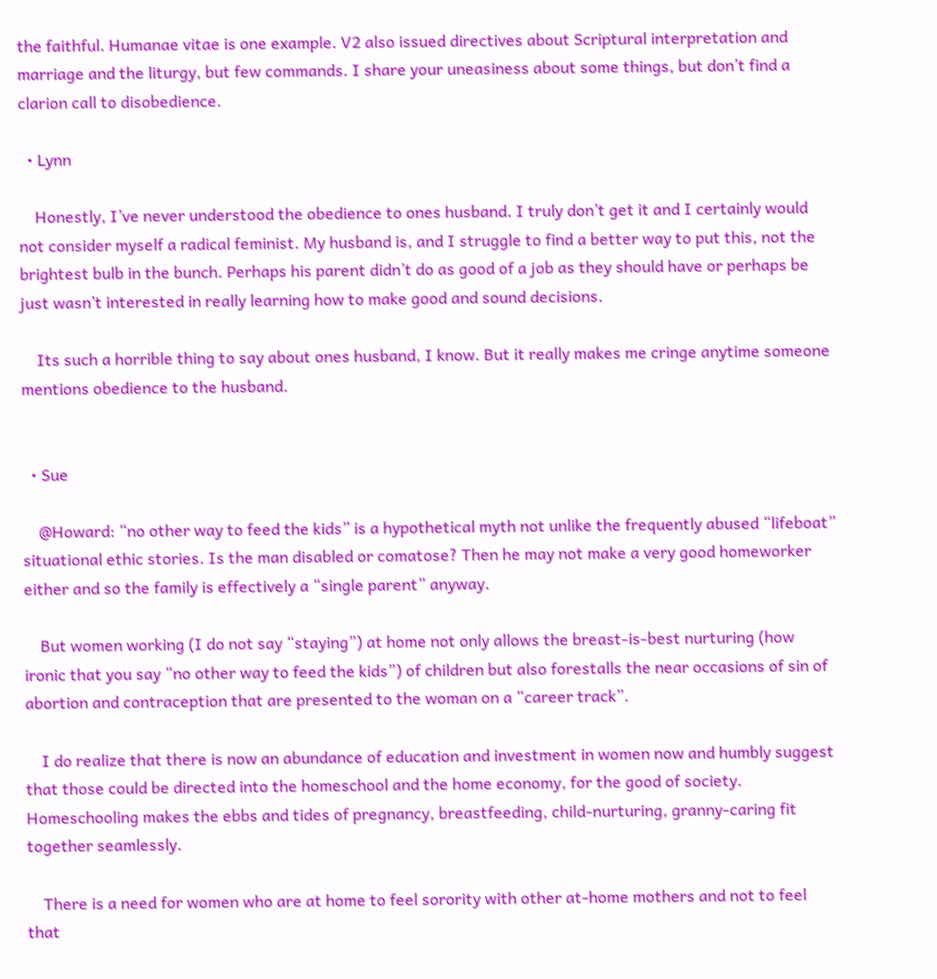the faithful. Humanae vitae is one example. V2 also issued directives about Scriptural interpretation and marriage and the liturgy, but few commands. I share your uneasiness about some things, but don’t find a clarion call to disobedience.

  • Lynn

    Honestly, I’ve never understood the obedience to ones husband. I truly don’t get it and I certainly would not consider myself a radical feminist. My husband is, and I struggle to find a better way to put this, not the brightest bulb in the bunch. Perhaps his parent didn’t do as good of a job as they should have or perhaps be just wasn’t interested in really learning how to make good and sound decisions.

    Its such a horrible thing to say about ones husband, I know. But it really makes me cringe anytime someone mentions obedience to the husband.


  • Sue

    @Howard: “no other way to feed the kids” is a hypothetical myth not unlike the frequently abused “lifeboat” situational ethic stories. Is the man disabled or comatose? Then he may not make a very good homeworker either and so the family is effectively a “single parent” anyway.

    But women working (I do not say “staying”) at home not only allows the breast-is-best nurturing (how ironic that you say “no other way to feed the kids”) of children but also forestalls the near occasions of sin of abortion and contraception that are presented to the woman on a “career track”.

    I do realize that there is now an abundance of education and investment in women now and humbly suggest that those could be directed into the homeschool and the home economy, for the good of society. Homeschooling makes the ebbs and tides of pregnancy, breastfeeding, child-nurturing, granny-caring fit together seamlessly.

    There is a need for women who are at home to feel sorority with other at-home mothers and not to feel that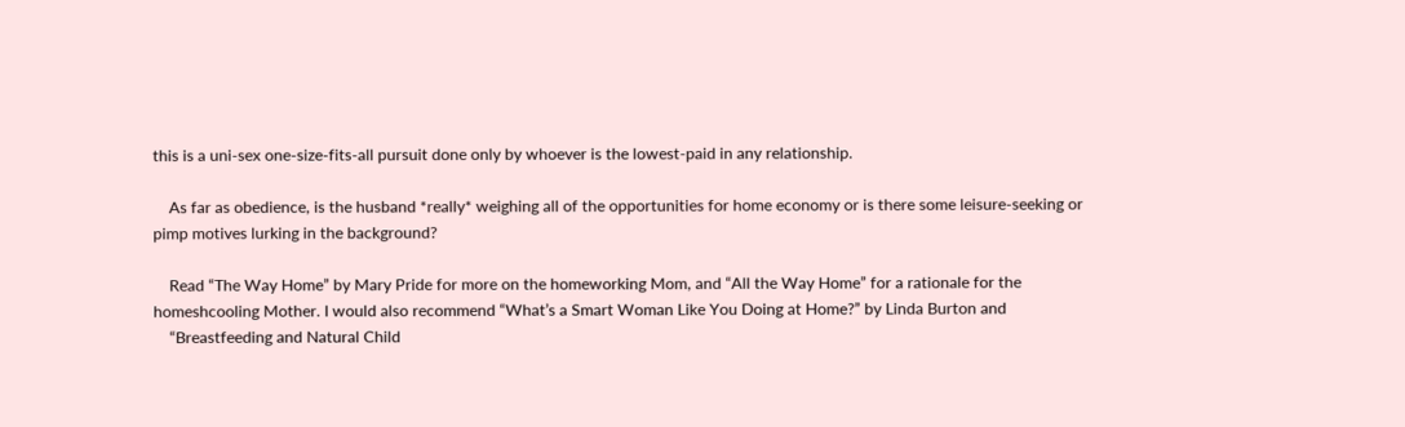this is a uni-sex one-size-fits-all pursuit done only by whoever is the lowest-paid in any relationship.

    As far as obedience, is the husband *really* weighing all of the opportunities for home economy or is there some leisure-seeking or pimp motives lurking in the background?

    Read “The Way Home” by Mary Pride for more on the homeworking Mom, and “All the Way Home” for a rationale for the homeshcooling Mother. I would also recommend “What’s a Smart Woman Like You Doing at Home?” by Linda Burton and
    “Breastfeeding and Natural Child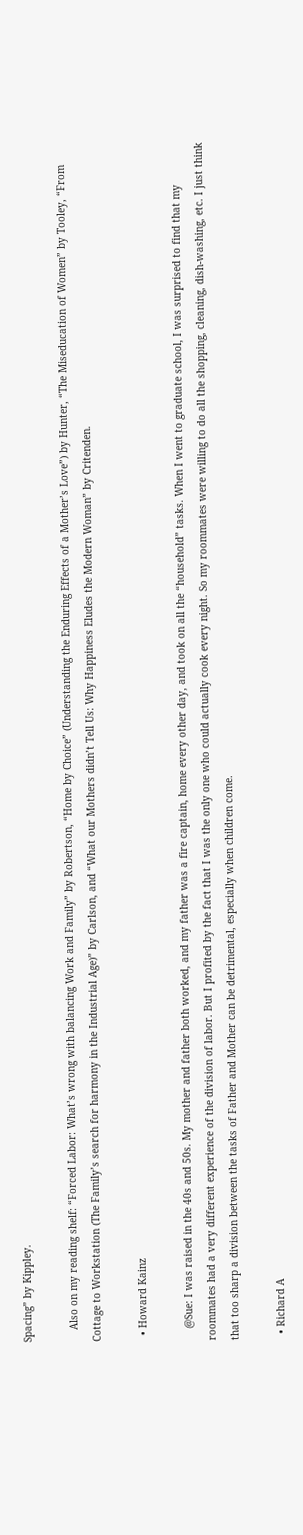Spacing” by Kippley.

    Also on my reading shelf: “Forced Labor: What’s wrong with balancing Work and Family” by Robertson, “Home by Choice” (Understanding the Enduring Effects of a Mother’s Love”) by Hunter, “The Miseducation of Women” by Tooley, “From Cottage to Workstation (The Family’s search for harmony in the Industrial Age)” by Carlson, and “What our Mothers didn’t Tell Us: Why Happiness Eludes the Modern Woman” by Critenden.

  • Howard Kainz

    @Sue: I was raised in the 40s and 50s. My mother and father both worked, and my father was a fire captain, home every other day, and took on all the “household” tasks. When I went to graduate school, I was surprised to find that my roommates had a very different experience of the division of labor. But I profited by the fact that I was the only one who could actually cook every night. So my roommates were willing to do all the shopping, cleaning, dish-washing, etc. I just think that too sharp a division between the tasks of Father and Mother can be detrimental, especially when children come.

  • Richard A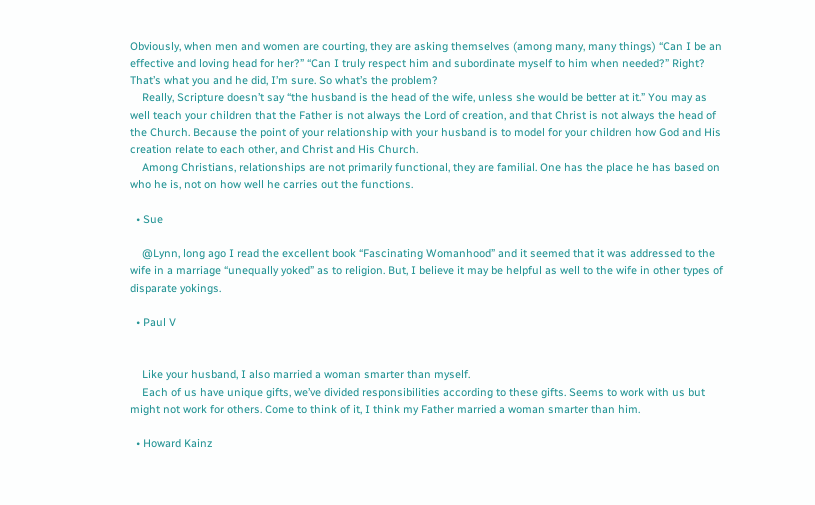Obviously, when men and women are courting, they are asking themselves (among many, many things) “Can I be an effective and loving head for her?” “Can I truly respect him and subordinate myself to him when needed?” Right? That’s what you and he did, I’m sure. So what’s the problem?
    Really, Scripture doesn’t say “the husband is the head of the wife, unless she would be better at it.” You may as well teach your children that the Father is not always the Lord of creation, and that Christ is not always the head of the Church. Because the point of your relationship with your husband is to model for your children how God and His creation relate to each other, and Christ and His Church.
    Among Christians, relationships are not primarily functional, they are familial. One has the place he has based on who he is, not on how well he carries out the functions.

  • Sue

    @Lynn, long ago I read the excellent book “Fascinating Womanhood” and it seemed that it was addressed to the wife in a marriage “unequally yoked” as to religion. But, I believe it may be helpful as well to the wife in other types of disparate yokings.

  • Paul V


    Like your husband, I also married a woman smarter than myself.
    Each of us have unique gifts, we’ve divided responsibilities according to these gifts. Seems to work with us but might not work for others. Come to think of it, I think my Father married a woman smarter than him.

  • Howard Kainz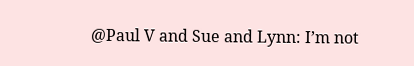@Paul V and Sue and Lynn: I’m not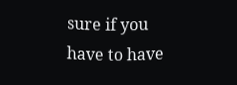sure if you have to have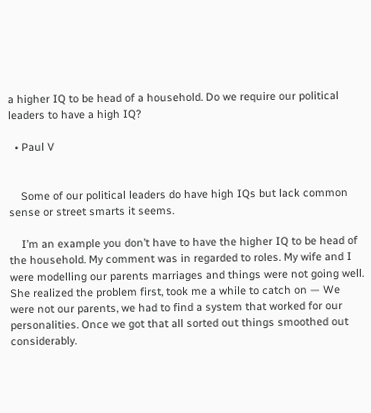a higher IQ to be head of a household. Do we require our political leaders to have a high IQ?

  • Paul V


    Some of our political leaders do have high IQs but lack common sense or street smarts it seems.

    I’m an example you don’t have to have the higher IQ to be head of the household. My comment was in regarded to roles. My wife and I were modelling our parents marriages and things were not going well. She realized the problem first, took me a while to catch on — We were not our parents, we had to find a system that worked for our personalities. Once we got that all sorted out things smoothed out considerably.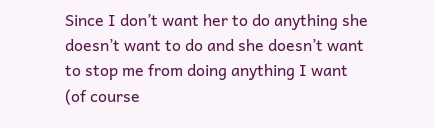Since I don’t want her to do anything she doesn’t want to do and she doesn’t want to stop me from doing anything I want (of course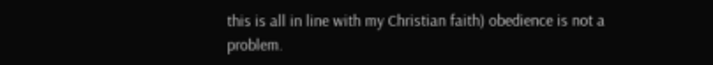this is all in line with my Christian faith) obedience is not a problem.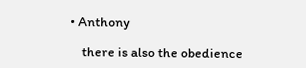• Anthony

    there is also the obedience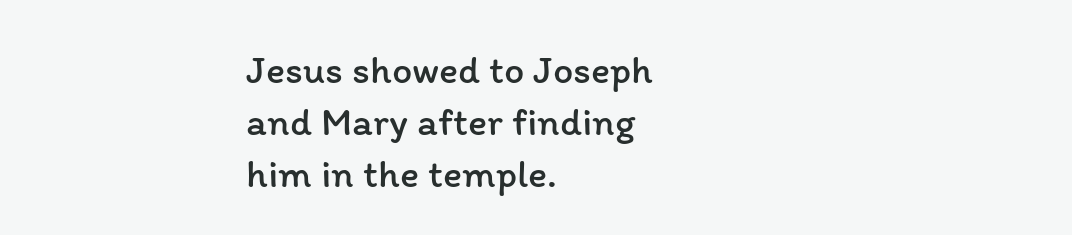Jesus showed to Joseph and Mary after finding him in the temple.